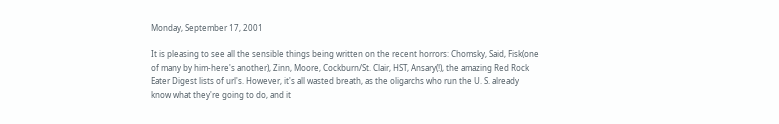Monday, September 17, 2001

It is pleasing to see all the sensible things being written on the recent horrors: Chomsky, Said, Fisk(one of many by him-here's another), Zinn, Moore, Cockburn/St. Clair, HST, Ansary(!), the amazing Red Rock Eater Digest lists of url's. However, it's all wasted breath, as the oligarchs who run the U. S. already know what they're going to do, and it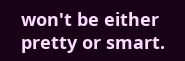won't be either pretty or smart.